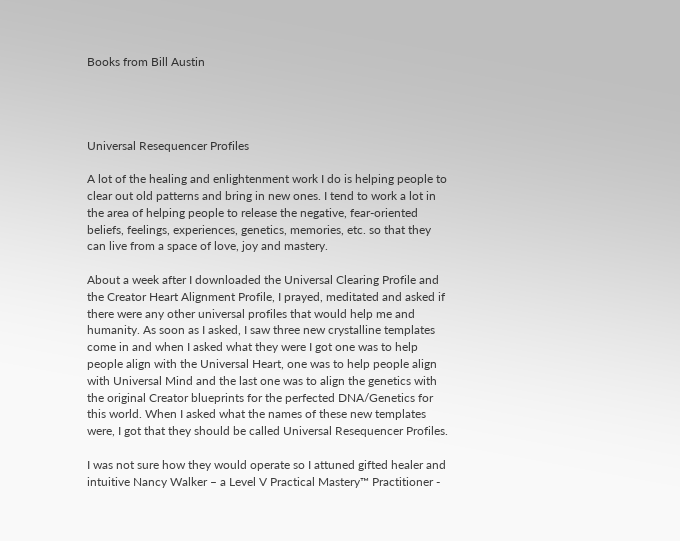Books from Bill Austin




Universal Resequencer Profiles

A lot of the healing and enlightenment work I do is helping people to clear out old patterns and bring in new ones. I tend to work a lot in the area of helping people to release the negative, fear-oriented beliefs, feelings, experiences, genetics, memories, etc. so that they can live from a space of love, joy and mastery.

About a week after I downloaded the Universal Clearing Profile and the Creator Heart Alignment Profile, I prayed, meditated and asked if there were any other universal profiles that would help me and humanity. As soon as I asked, I saw three new crystalline templates come in and when I asked what they were I got one was to help people align with the Universal Heart, one was to help people align with Universal Mind and the last one was to align the genetics with the original Creator blueprints for the perfected DNA/Genetics for this world. When I asked what the names of these new templates were, I got that they should be called Universal Resequencer Profiles.

I was not sure how they would operate so I attuned gifted healer and intuitive Nancy Walker – a Level V Practical Mastery™ Practitioner -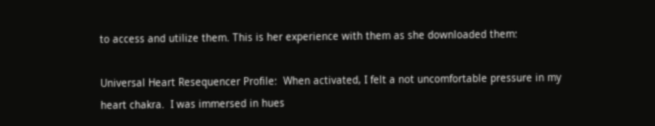to access and utilize them. This is her experience with them as she downloaded them:

Universal Heart Resequencer Profile:  When activated, I felt a not uncomfortable pressure in my heart chakra.  I was immersed in hues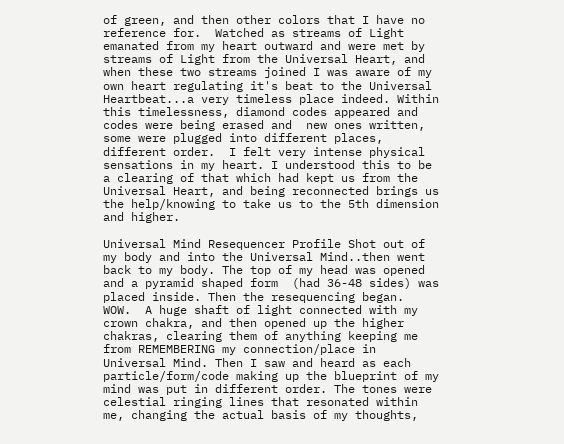of green, and then other colors that I have no reference for.  Watched as streams of Light emanated from my heart outward and were met by streams of Light from the Universal Heart, and when these two streams joined I was aware of my own heart regulating it's beat to the Universal Heartbeat...a very timeless place indeed. Within this timelessness, diamond codes appeared and codes were being erased and  new ones written, some were plugged into different places, different order.  I felt very intense physical sensations in my heart. I understood this to be a clearing of that which had kept us from the Universal Heart, and being reconnected brings us the help/knowing to take us to the 5th dimension and higher.

Universal Mind Resequencer Profile Shot out of my body and into the Universal Mind..then went back to my body. The top of my head was opened and a pyramid shaped form  (had 36-48 sides) was placed inside. Then the resequencing began.  WOW.  A huge shaft of light connected with my crown chakra, and then opened up the higher chakras, clearing them of anything keeping me from REMEMBERING my connection/place in Universal Mind. Then I saw and heard as each particle/form/code making up the blueprint of my mind was put in different order. The tones were celestial ringing lines that resonated within me, changing the actual basis of my thoughts,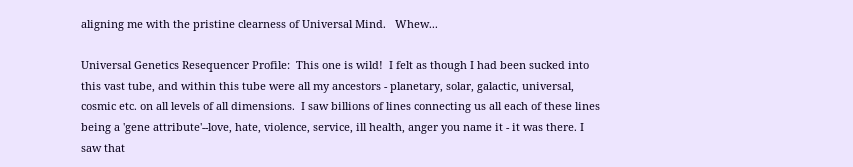aligning me with the pristine clearness of Universal Mind.   Whew...

Universal Genetics Resequencer Profile:  This one is wild!  I felt as though I had been sucked into this vast tube, and within this tube were all my ancestors - planetary, solar, galactic, universal, cosmic etc. on all levels of all dimensions.  I saw billions of lines connecting us all each of these lines being a 'gene attribute'--love, hate, violence, service, ill health, anger you name it - it was there. I saw that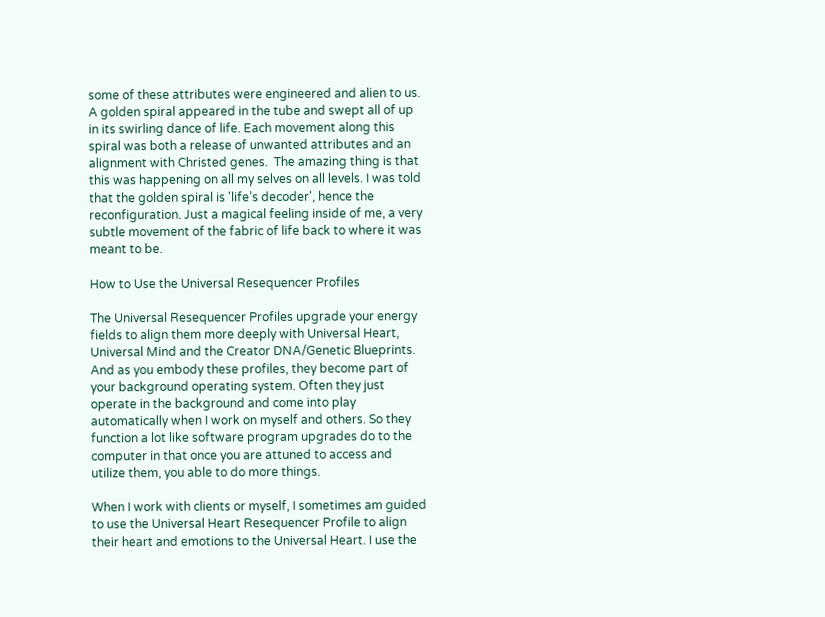some of these attributes were engineered and alien to us. A golden spiral appeared in the tube and swept all of up in its swirling dance of life. Each movement along this spiral was both a release of unwanted attributes and an alignment with Christed genes.  The amazing thing is that this was happening on all my selves on all levels. I was told that the golden spiral is 'life’s decoder', hence the reconfiguration. Just a magical feeling inside of me, a very subtle movement of the fabric of life back to where it was meant to be.

How to Use the Universal Resequencer Profiles

The Universal Resequencer Profiles upgrade your energy fields to align them more deeply with Universal Heart, Universal Mind and the Creator DNA/Genetic Blueprints. And as you embody these profiles, they become part of your background operating system. Often they just operate in the background and come into play automatically when I work on myself and others. So they function a lot like software program upgrades do to the computer in that once you are attuned to access and utilize them, you able to do more things.

When I work with clients or myself, I sometimes am guided to use the Universal Heart Resequencer Profile to align their heart and emotions to the Universal Heart. I use the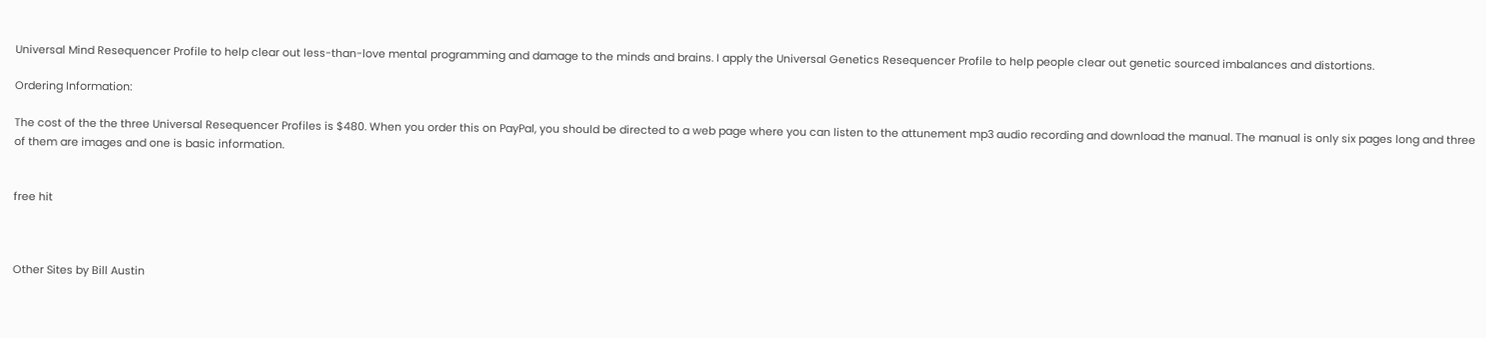Universal Mind Resequencer Profile to help clear out less-than-love mental programming and damage to the minds and brains. I apply the Universal Genetics Resequencer Profile to help people clear out genetic sourced imbalances and distortions.

Ordering Information:

The cost of the the three Universal Resequencer Profiles is $480. When you order this on PayPal, you should be directed to a web page where you can listen to the attunement mp3 audio recording and download the manual. The manual is only six pages long and three of them are images and one is basic information.


free hit



Other Sites by Bill Austin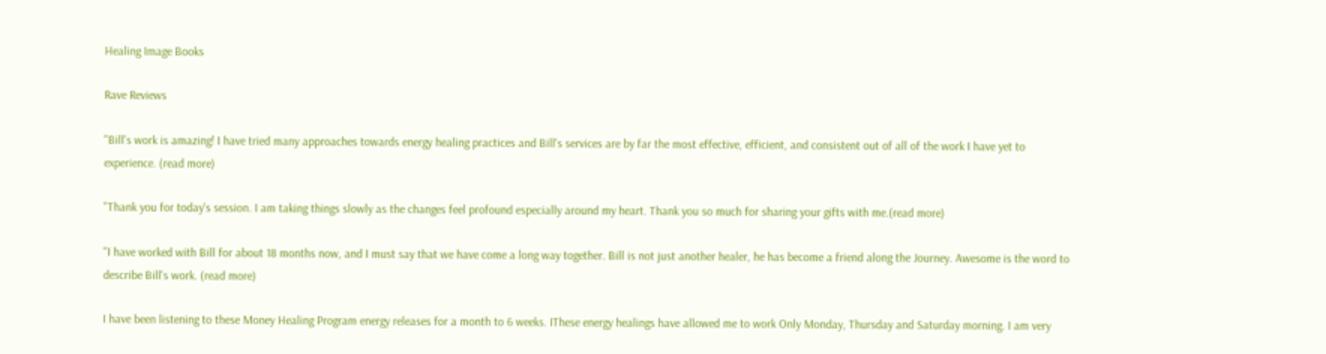Healing Image Books

Rave Reviews

"Bill's work is amazing! I have tried many approaches towards energy healing practices and Bill's services are by far the most effective, efficient, and consistent out of all of the work I have yet to experience. (read more)

"Thank you for today's session. I am taking things slowly as the changes feel profound especially around my heart. Thank you so much for sharing your gifts with me.(read more)

"I have worked with Bill for about 18 months now, and I must say that we have come a long way together. Bill is not just another healer, he has become a friend along the Journey. Awesome is the word to describe Bill's work. (read more)

I have been listening to these Money Healing Program energy releases for a month to 6 weeks. IThese energy healings have allowed me to work Only Monday, Thursday and Saturday morning. I am very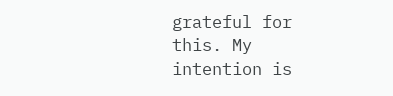grateful for this. My intention is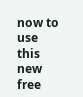now to use this new free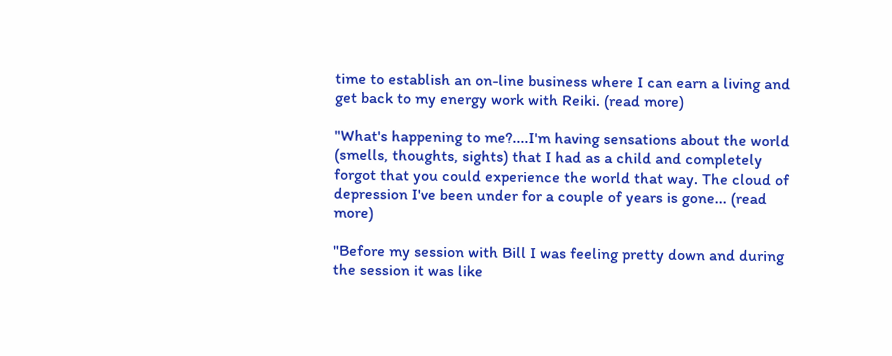time to establish an on-line business where I can earn a living and get back to my energy work with Reiki. (read more)

"What's happening to me?....I'm having sensations about the world (smells, thoughts, sights) that I had as a child and completely forgot that you could experience the world that way. The cloud of depression I've been under for a couple of years is gone... (read more)

"Before my session with Bill I was feeling pretty down and during the session it was like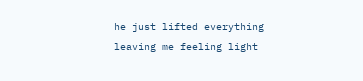he just lifted everything leaving me feeling light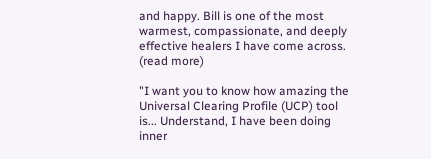and happy. Bill is one of the most warmest, compassionate, and deeply effective healers I have come across. (read more)

"I want you to know how amazing the Universal Clearing Profile (UCP) tool is... Understand, I have been doing inner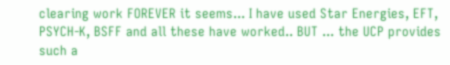clearing work FOREVER it seems... I have used Star Energies, EFT, PSYCH-K, BSFF and all these have worked.. BUT ... the UCP provides such a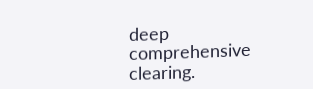deep comprehensive clearing.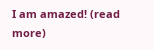I am amazed! (read more)